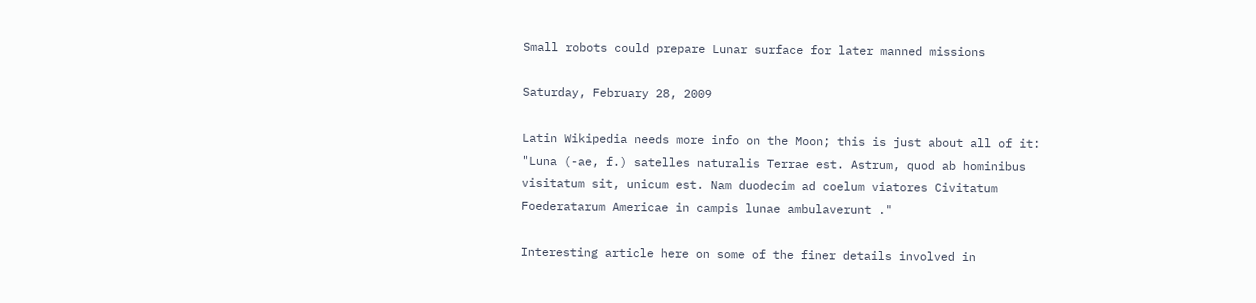Small robots could prepare Lunar surface for later manned missions

Saturday, February 28, 2009

Latin Wikipedia needs more info on the Moon; this is just about all of it: "Luna (-ae, f.) satelles naturalis Terrae est. Astrum, quod ab hominibus visitatum sit, unicum est. Nam duodecim ad coelum viatores Civitatum Foederatarum Americae in campis lunae ambulaverunt ."

Interesting article here on some of the finer details involved in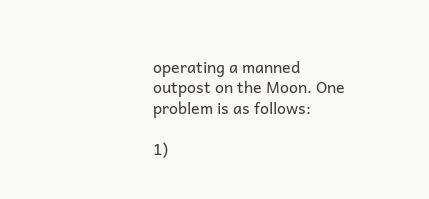operating a manned outpost on the Moon. One problem is as follows:

1)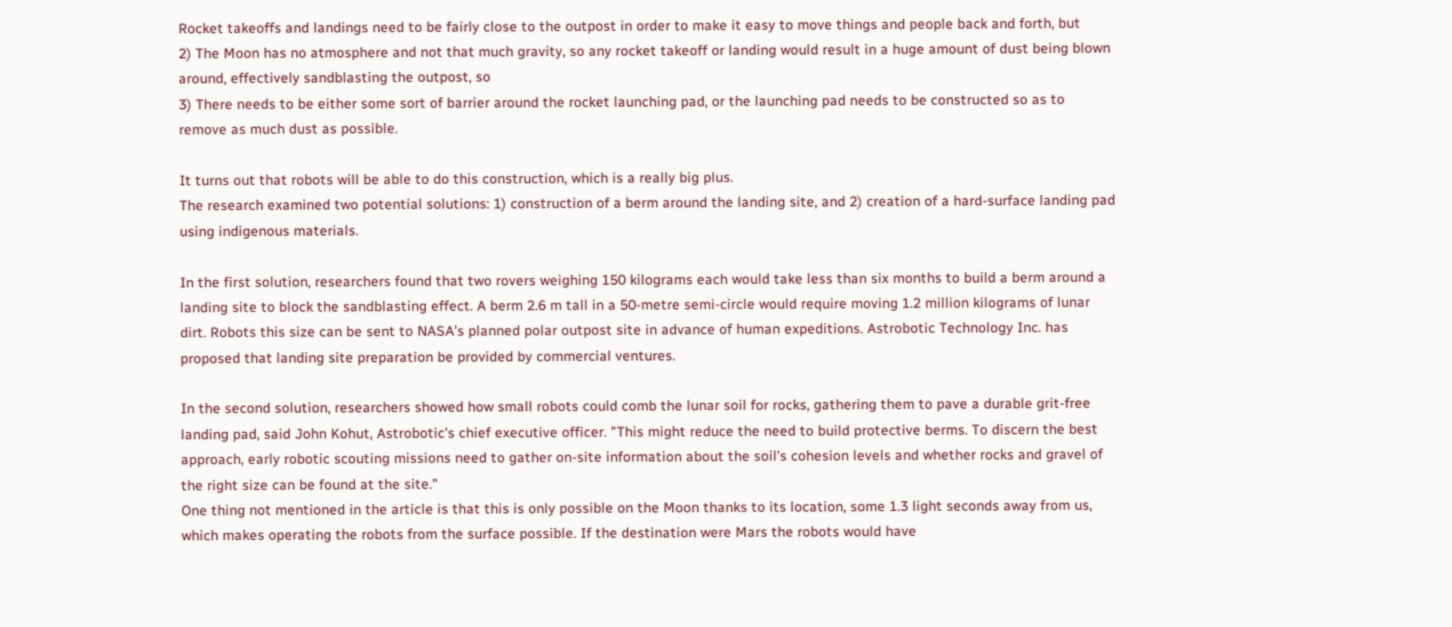Rocket takeoffs and landings need to be fairly close to the outpost in order to make it easy to move things and people back and forth, but
2) The Moon has no atmosphere and not that much gravity, so any rocket takeoff or landing would result in a huge amount of dust being blown around, effectively sandblasting the outpost, so
3) There needs to be either some sort of barrier around the rocket launching pad, or the launching pad needs to be constructed so as to remove as much dust as possible.

It turns out that robots will be able to do this construction, which is a really big plus.
The research examined two potential solutions: 1) construction of a berm around the landing site, and 2) creation of a hard-surface landing pad using indigenous materials.

In the first solution, researchers found that two rovers weighing 150 kilograms each would take less than six months to build a berm around a landing site to block the sandblasting effect. A berm 2.6 m tall in a 50-metre semi-circle would require moving 1.2 million kilograms of lunar dirt. Robots this size can be sent to NASA's planned polar outpost site in advance of human expeditions. Astrobotic Technology Inc. has proposed that landing site preparation be provided by commercial ventures.

In the second solution, researchers showed how small robots could comb the lunar soil for rocks, gathering them to pave a durable grit-free landing pad, said John Kohut, Astrobotic's chief executive officer. "This might reduce the need to build protective berms. To discern the best approach, early robotic scouting missions need to gather on-site information about the soil's cohesion levels and whether rocks and gravel of the right size can be found at the site."
One thing not mentioned in the article is that this is only possible on the Moon thanks to its location, some 1.3 light seconds away from us, which makes operating the robots from the surface possible. If the destination were Mars the robots would have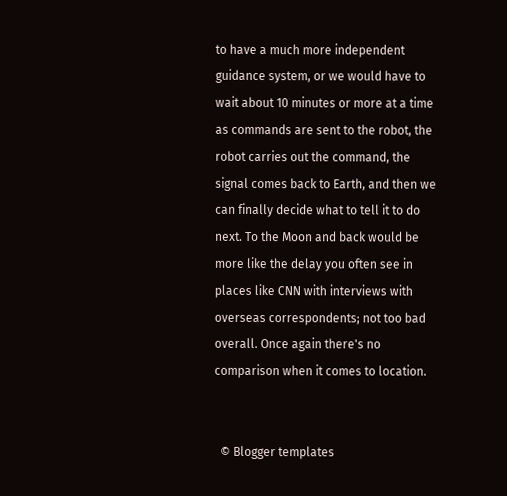to have a much more independent guidance system, or we would have to wait about 10 minutes or more at a time as commands are sent to the robot, the robot carries out the command, the signal comes back to Earth, and then we can finally decide what to tell it to do next. To the Moon and back would be more like the delay you often see in places like CNN with interviews with overseas correspondents; not too bad overall. Once again there's no comparison when it comes to location.


  © Blogger templates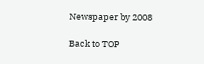Newspaper by 2008

Back to TOP